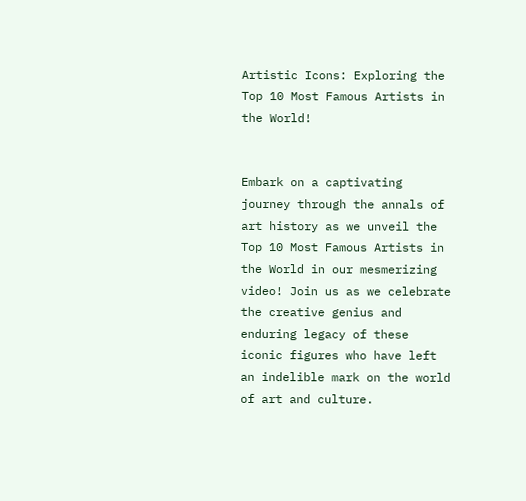Artistic Icons: Exploring the Top 10 Most Famous Artists in the World!


Embark on a captivating journey through the annals of art history as we unveil the Top 10 Most Famous Artists in the World in our mesmerizing video! Join us as we celebrate the creative genius and enduring legacy of these iconic figures who have left an indelible mark on the world of art and culture.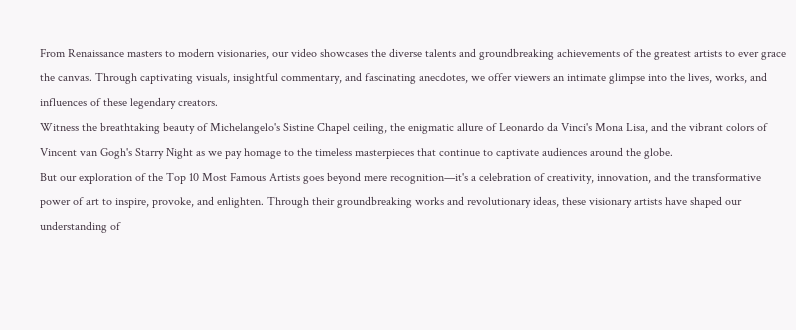From Renaissance masters to modern visionaries, our video showcases the diverse talents and groundbreaking achievements of the greatest artists to ever grace the canvas. Through captivating visuals, insightful commentary, and fascinating anecdotes, we offer viewers an intimate glimpse into the lives, works, and influences of these legendary creators.
Witness the breathtaking beauty of Michelangelo's Sistine Chapel ceiling, the enigmatic allure of Leonardo da Vinci's Mona Lisa, and the vibrant colors of Vincent van Gogh's Starry Night as we pay homage to the timeless masterpieces that continue to captivate audiences around the globe.
But our exploration of the Top 10 Most Famous Artists goes beyond mere recognition—it's a celebration of creativity, innovation, and the transformative power of art to inspire, provoke, and enlighten. Through their groundbreaking works and revolutionary ideas, these visionary artists have shaped our understanding of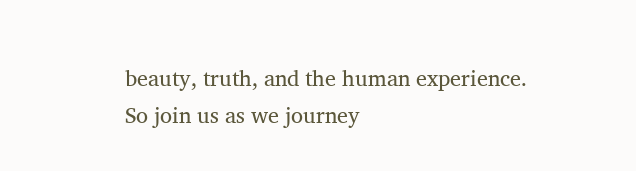beauty, truth, and the human experience.
So join us as we journey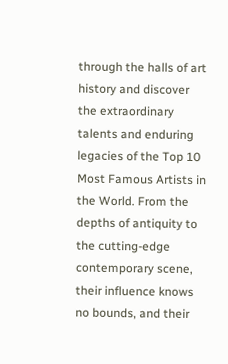through the halls of art history and discover the extraordinary talents and enduring legacies of the Top 10 Most Famous Artists in the World. From the depths of antiquity to the cutting-edge contemporary scene, their influence knows no bounds, and their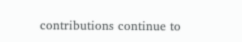contributions continue to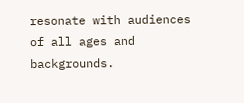resonate with audiences of all ages and backgrounds.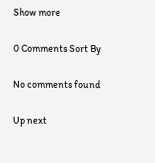Show more

0 Comments Sort By

No comments found

Up next